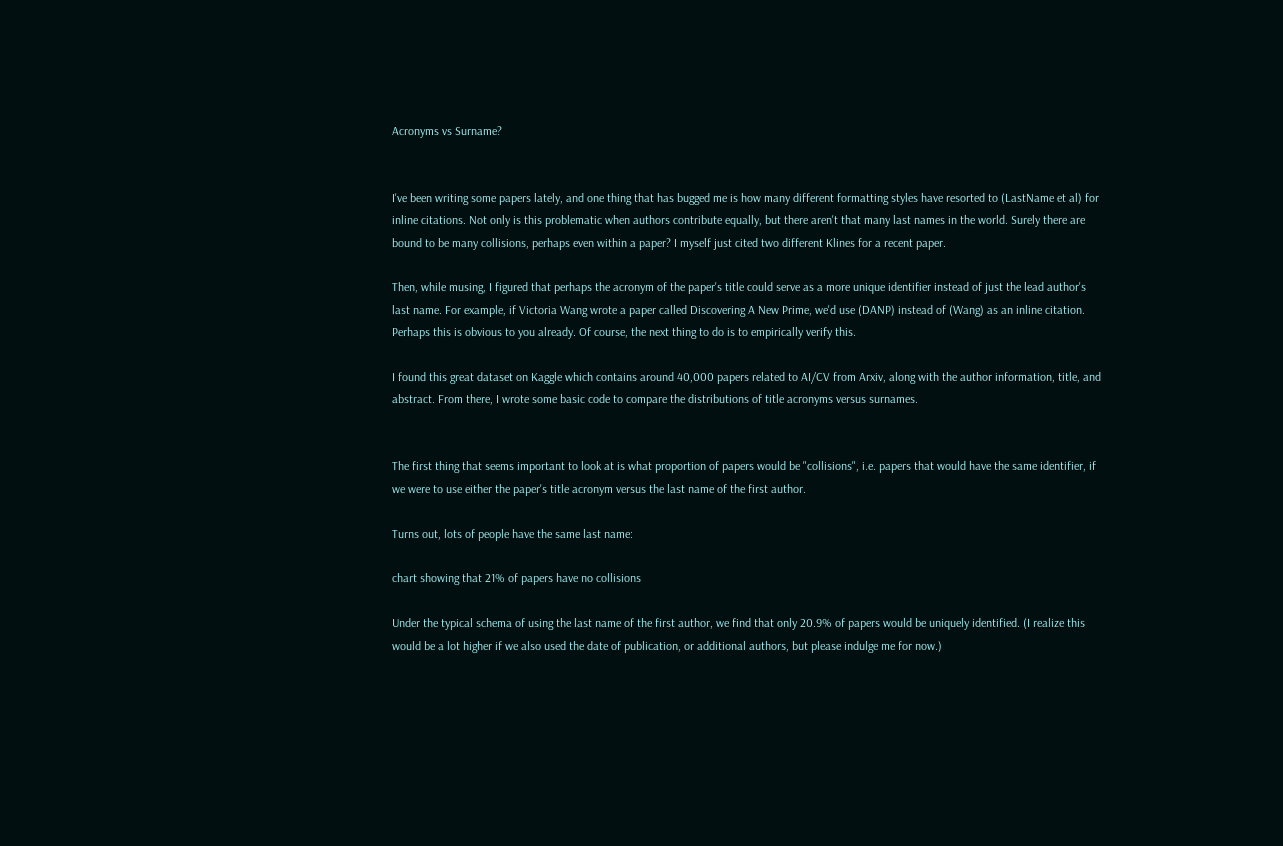Acronyms vs Surname?


I've been writing some papers lately, and one thing that has bugged me is how many different formatting styles have resorted to (LastName et al) for inline citations. Not only is this problematic when authors contribute equally, but there aren't that many last names in the world. Surely there are bound to be many collisions, perhaps even within a paper? I myself just cited two different Klines for a recent paper.

Then, while musing, I figured that perhaps the acronym of the paper's title could serve as a more unique identifier instead of just the lead author's last name. For example, if Victoria Wang wrote a paper called Discovering A New Prime, we'd use (DANP) instead of (Wang) as an inline citation. Perhaps this is obvious to you already. Of course, the next thing to do is to empirically verify this.

I found this great dataset on Kaggle which contains around 40,000 papers related to AI/CV from Arxiv, along with the author information, title, and abstract. From there, I wrote some basic code to compare the distributions of title acronyms versus surnames.


The first thing that seems important to look at is what proportion of papers would be "collisions", i.e. papers that would have the same identifier, if we were to use either the paper's title acronym versus the last name of the first author.

Turns out, lots of people have the same last name:

chart showing that 21% of papers have no collisions

Under the typical schema of using the last name of the first author, we find that only 20.9% of papers would be uniquely identified. (I realize this would be a lot higher if we also used the date of publication, or additional authors, but please indulge me for now.)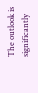The outlook is significantly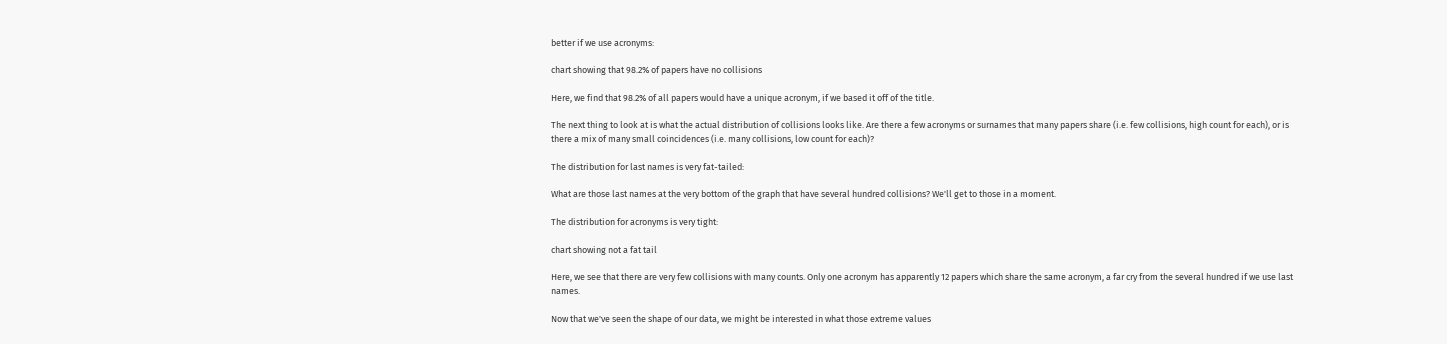better if we use acronyms:

chart showing that 98.2% of papers have no collisions

Here, we find that 98.2% of all papers would have a unique acronym, if we based it off of the title.

The next thing to look at is what the actual distribution of collisions looks like. Are there a few acronyms or surnames that many papers share (i.e. few collisions, high count for each), or is there a mix of many small coincidences (i.e. many collisions, low count for each)?

The distribution for last names is very fat-tailed:

What are those last names at the very bottom of the graph that have several hundred collisions? We'll get to those in a moment.

The distribution for acronyms is very tight:

chart showing not a fat tail

Here, we see that there are very few collisions with many counts. Only one acronym has apparently 12 papers which share the same acronym, a far cry from the several hundred if we use last names.

Now that we've seen the shape of our data, we might be interested in what those extreme values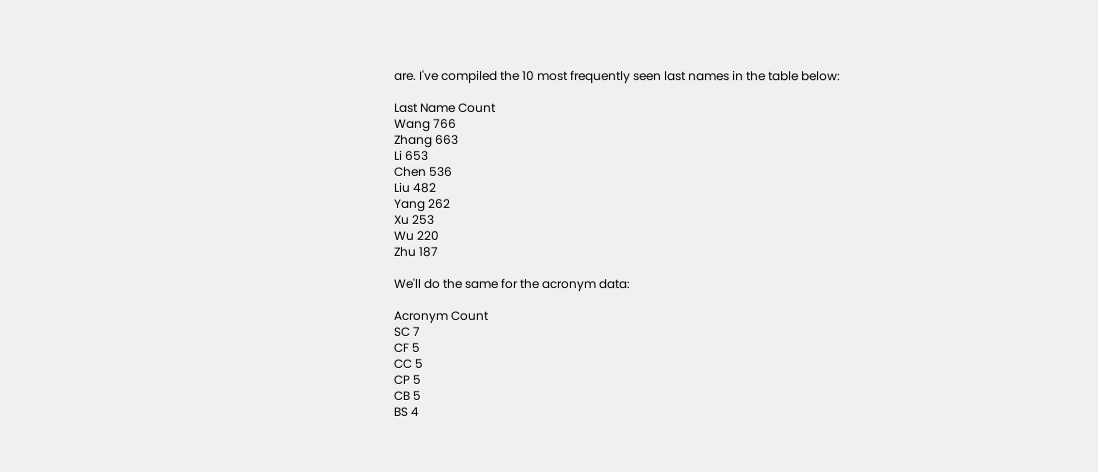are. I've compiled the 10 most frequently seen last names in the table below:

Last Name Count
Wang 766
Zhang 663
Li 653
Chen 536
Liu 482
Yang 262
Xu 253
Wu 220
Zhu 187

We'll do the same for the acronym data:

Acronym Count
SC 7
CF 5
CC 5
CP 5
CB 5
BS 4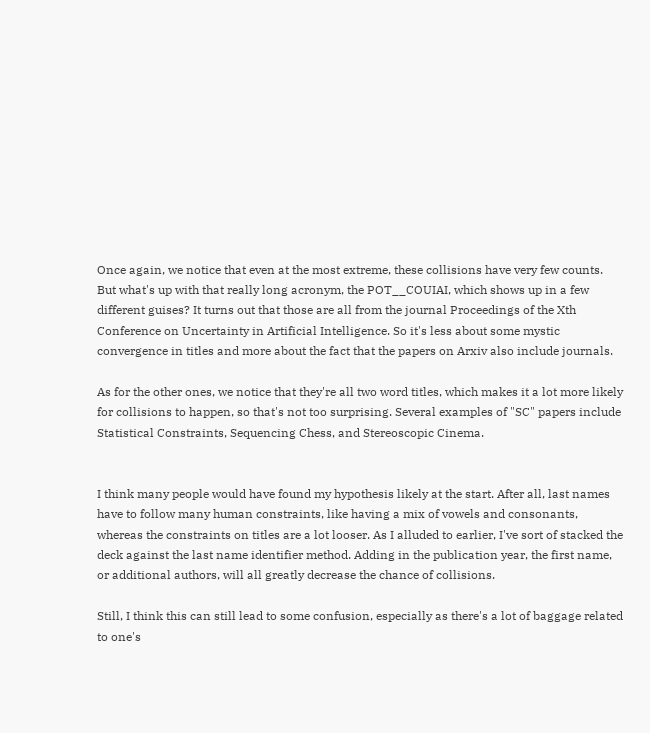Once again, we notice that even at the most extreme, these collisions have very few counts. But what's up with that really long acronym, the POT__COUIAI, which shows up in a few different guises? It turns out that those are all from the journal Proceedings of the Xth Conference on Uncertainty in Artificial Intelligence. So it's less about some mystic convergence in titles and more about the fact that the papers on Arxiv also include journals.

As for the other ones, we notice that they're all two word titles, which makes it a lot more likely for collisions to happen, so that's not too surprising. Several examples of "SC" papers include Statistical Constraints, Sequencing Chess, and Stereoscopic Cinema.


I think many people would have found my hypothesis likely at the start. After all, last names have to follow many human constraints, like having a mix of vowels and consonants, whereas the constraints on titles are a lot looser. As I alluded to earlier, I've sort of stacked the deck against the last name identifier method. Adding in the publication year, the first name, or additional authors, will all greatly decrease the chance of collisions.

Still, I think this can still lead to some confusion, especially as there's a lot of baggage related to one's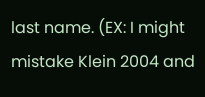last name. (EX: I might mistake Klein 2004 and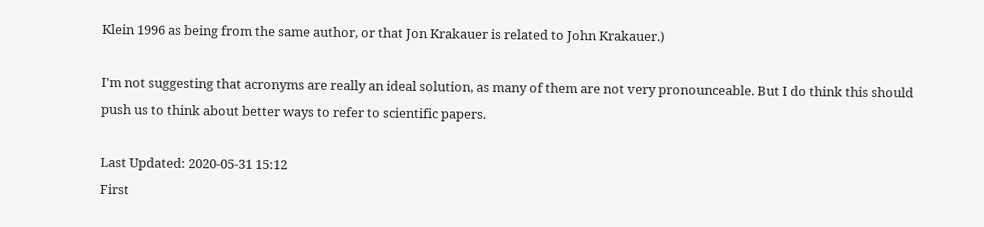Klein 1996 as being from the same author, or that Jon Krakauer is related to John Krakauer.)

I'm not suggesting that acronyms are really an ideal solution, as many of them are not very pronounceable. But I do think this should push us to think about better ways to refer to scientific papers.

Last Updated: 2020-05-31 15:12
First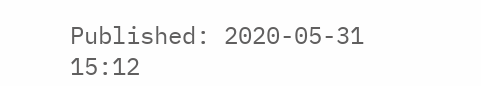Published: 2020-05-31 15:12